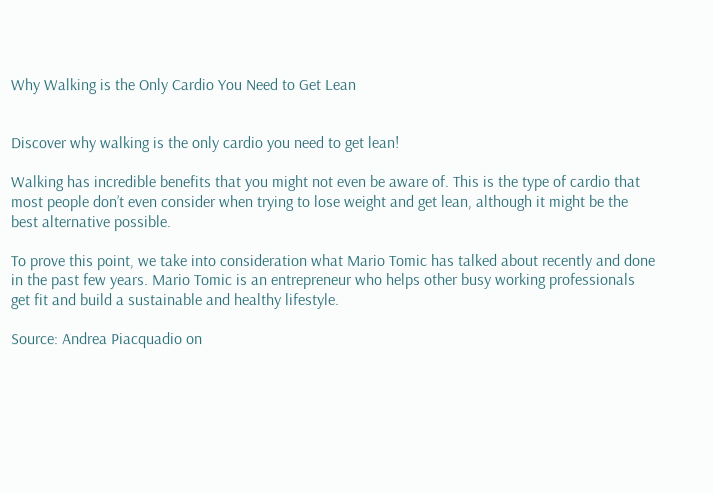Why Walking is the Only Cardio You Need to Get Lean


Discover why walking is the only cardio you need to get lean!

Walking has incredible benefits that you might not even be aware of. This is the type of cardio that most people don’t even consider when trying to lose weight and get lean, although it might be the best alternative possible.

To prove this point, we take into consideration what Mario Tomic has talked about recently and done in the past few years. Mario Tomic is an entrepreneur who helps other busy working professionals get fit and build a sustainable and healthy lifestyle.

Source: Andrea Piacquadio on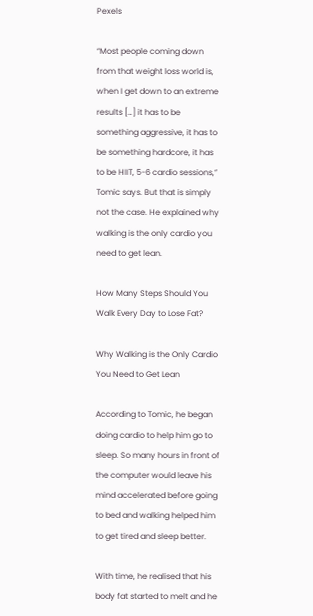Pexels

“Most people coming down from that weight loss world is, when I get down to an extreme results […] it has to be something aggressive, it has to be something hardcore, it has to be HIIT, 5-6 cardio sessions,” Tomic says. But that is simply not the case. He explained why walking is the only cardio you need to get lean.

How Many Steps Should You Walk Every Day to Lose Fat?

Why Walking is the Only Cardio You Need to Get Lean

According to Tomic, he began doing cardio to help him go to sleep. So many hours in front of the computer would leave his mind accelerated before going to bed and walking helped him to get tired and sleep better.

With time, he realised that his body fat started to melt and he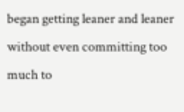began getting leaner and leaner without even committing too much to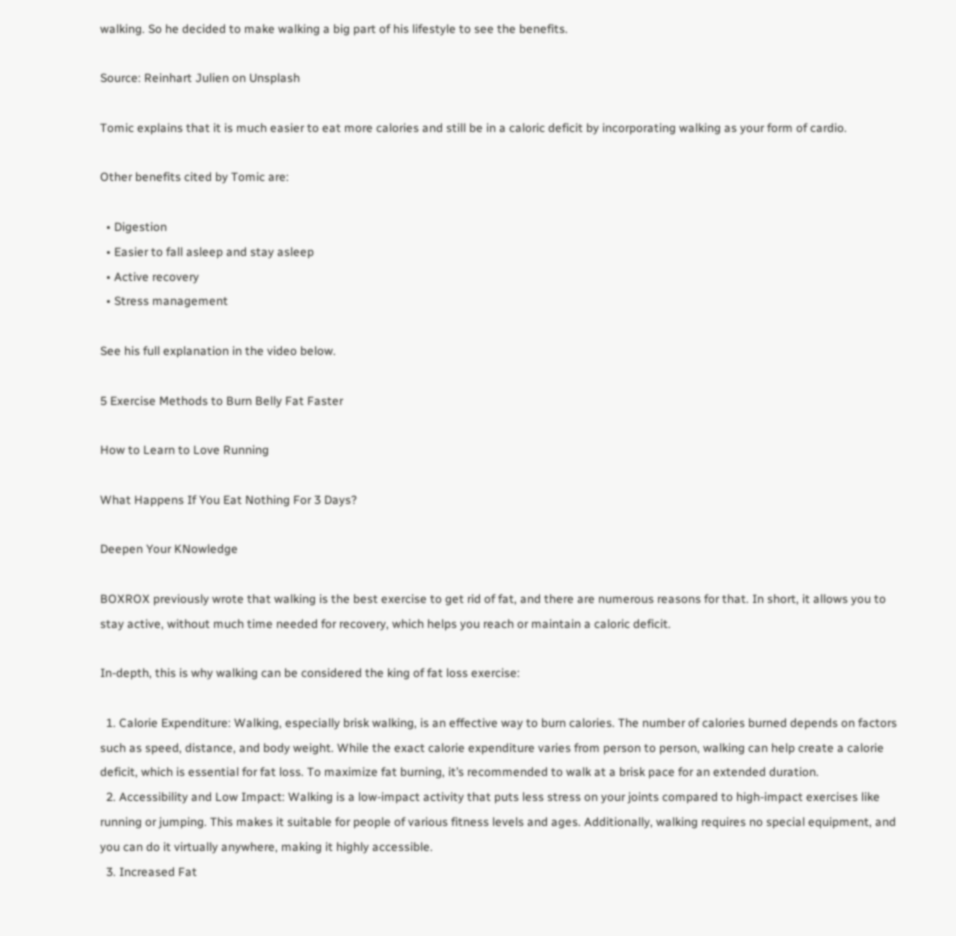walking. So he decided to make walking a big part of his lifestyle to see the benefits.

Source: Reinhart Julien on Unsplash

Tomic explains that it is much easier to eat more calories and still be in a caloric deficit by incorporating walking as your form of cardio.

Other benefits cited by Tomic are:

  • Digestion
  • Easier to fall asleep and stay asleep
  • Active recovery
  • Stress management

See his full explanation in the video below.

5 Exercise Methods to Burn Belly Fat Faster

How to Learn to Love Running

What Happens If You Eat Nothing For 3 Days?

Deepen Your KNowledge

BOXROX previously wrote that walking is the best exercise to get rid of fat, and there are numerous reasons for that. In short, it allows you to stay active, without much time needed for recovery, which helps you reach or maintain a caloric deficit.

In-depth, this is why walking can be considered the king of fat loss exercise:

  1. Calorie Expenditure: Walking, especially brisk walking, is an effective way to burn calories. The number of calories burned depends on factors such as speed, distance, and body weight. While the exact calorie expenditure varies from person to person, walking can help create a calorie deficit, which is essential for fat loss. To maximize fat burning, it’s recommended to walk at a brisk pace for an extended duration.
  2. Accessibility and Low Impact: Walking is a low-impact activity that puts less stress on your joints compared to high-impact exercises like running or jumping. This makes it suitable for people of various fitness levels and ages. Additionally, walking requires no special equipment, and you can do it virtually anywhere, making it highly accessible.
  3. Increased Fat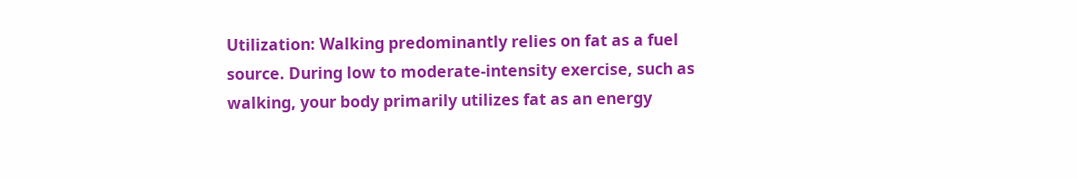Utilization: Walking predominantly relies on fat as a fuel source. During low to moderate-intensity exercise, such as walking, your body primarily utilizes fat as an energy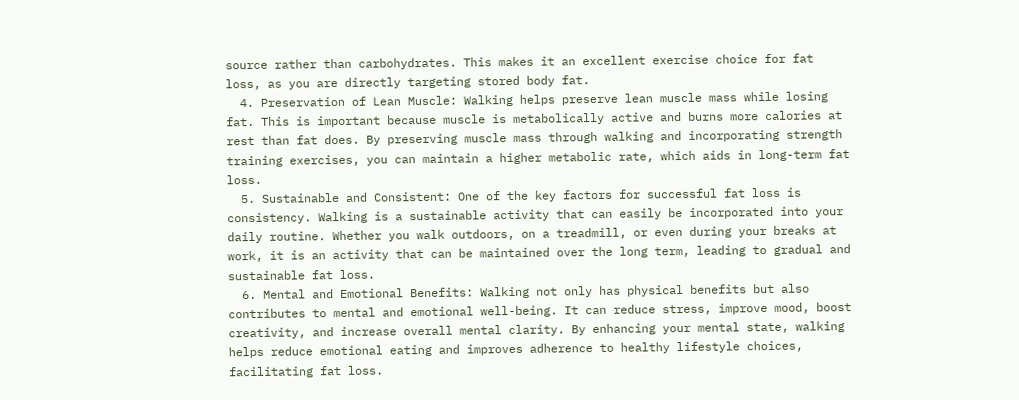source rather than carbohydrates. This makes it an excellent exercise choice for fat loss, as you are directly targeting stored body fat.
  4. Preservation of Lean Muscle: Walking helps preserve lean muscle mass while losing fat. This is important because muscle is metabolically active and burns more calories at rest than fat does. By preserving muscle mass through walking and incorporating strength training exercises, you can maintain a higher metabolic rate, which aids in long-term fat loss.
  5. Sustainable and Consistent: One of the key factors for successful fat loss is consistency. Walking is a sustainable activity that can easily be incorporated into your daily routine. Whether you walk outdoors, on a treadmill, or even during your breaks at work, it is an activity that can be maintained over the long term, leading to gradual and sustainable fat loss.
  6. Mental and Emotional Benefits: Walking not only has physical benefits but also contributes to mental and emotional well-being. It can reduce stress, improve mood, boost creativity, and increase overall mental clarity. By enhancing your mental state, walking helps reduce emotional eating and improves adherence to healthy lifestyle choices, facilitating fat loss.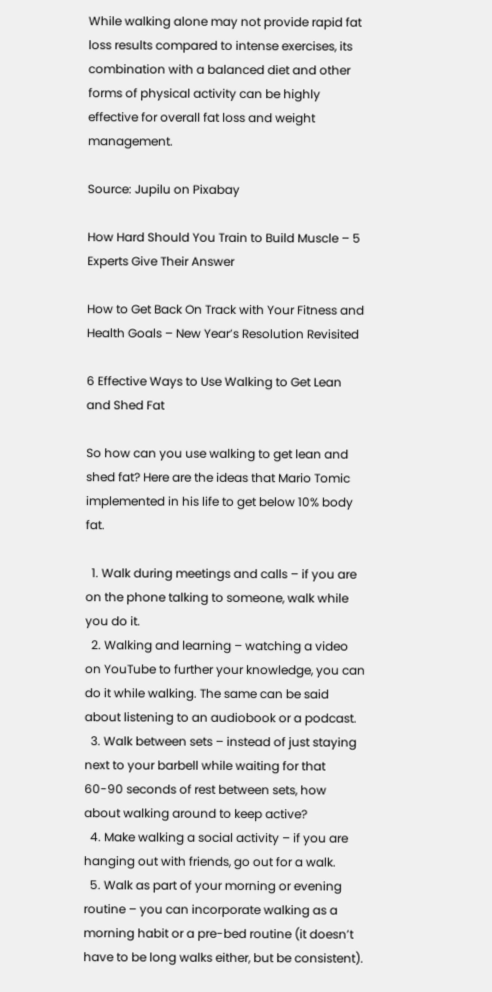While walking alone may not provide rapid fat loss results compared to intense exercises, its combination with a balanced diet and other forms of physical activity can be highly effective for overall fat loss and weight management.

Source: Jupilu on Pixabay

How Hard Should You Train to Build Muscle – 5 Experts Give Their Answer

How to Get Back On Track with Your Fitness and Health Goals – New Year’s Resolution Revisited

6 Effective Ways to Use Walking to Get Lean and Shed Fat

So how can you use walking to get lean and shed fat? Here are the ideas that Mario Tomic implemented in his life to get below 10% body fat.

  1. Walk during meetings and calls – if you are on the phone talking to someone, walk while you do it.
  2. Walking and learning – watching a video on YouTube to further your knowledge, you can do it while walking. The same can be said about listening to an audiobook or a podcast.
  3. Walk between sets – instead of just staying next to your barbell while waiting for that 60-90 seconds of rest between sets, how about walking around to keep active?
  4. Make walking a social activity – if you are hanging out with friends, go out for a walk.
  5. Walk as part of your morning or evening routine – you can incorporate walking as a morning habit or a pre-bed routine (it doesn’t have to be long walks either, but be consistent).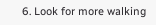6. Look for more walking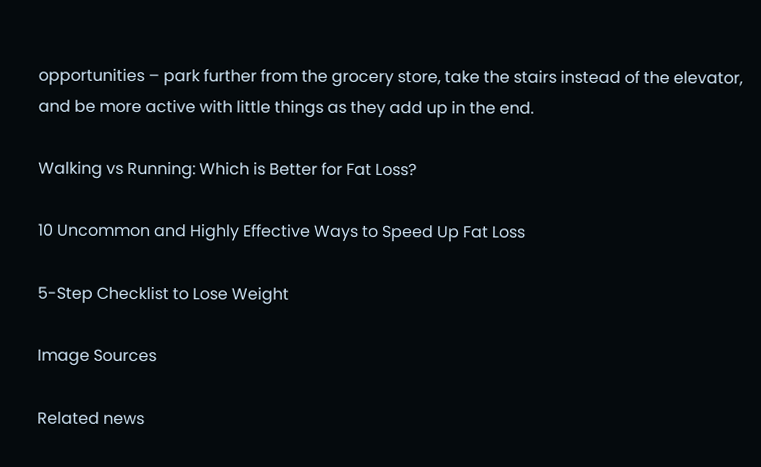opportunities – park further from the grocery store, take the stairs instead of the elevator, and be more active with little things as they add up in the end.

Walking vs Running: Which is Better for Fat Loss?

10 Uncommon and Highly Effective Ways to Speed Up Fat Loss

5-Step Checklist to Lose Weight

Image Sources

Related news